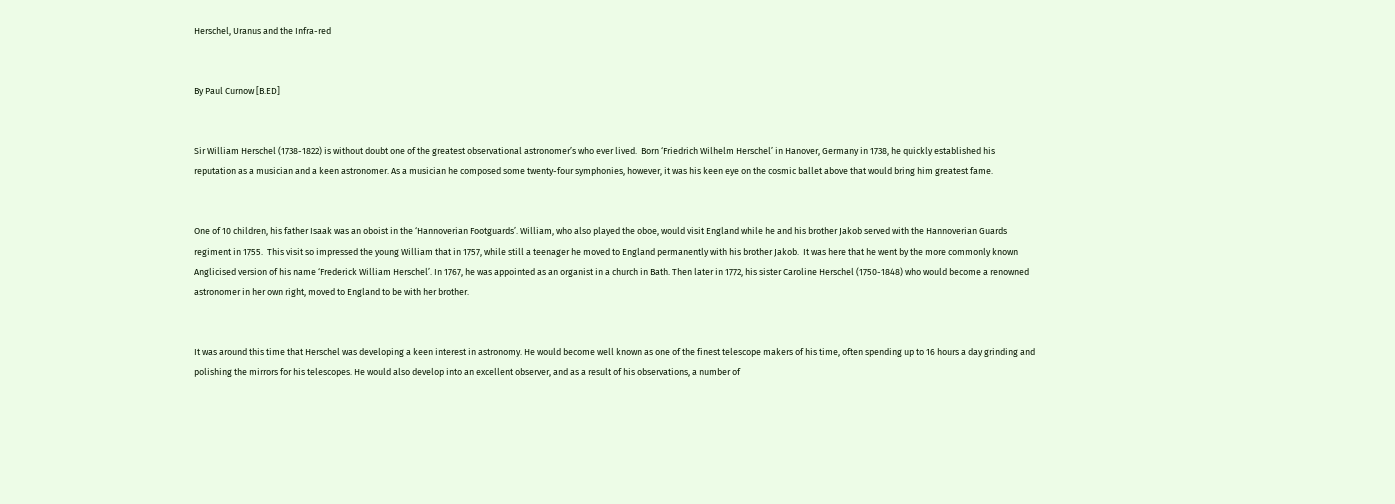Herschel, Uranus and the Infra-red


By Paul Curnow [B.ED]


Sir William Herschel (1738-1822) is without doubt one of the greatest observational astronomer’s who ever lived.  Born ‘Friedrich Wilhelm Herschel’ in Hanover, Germany in 1738, he quickly established his reputation as a musician and a keen astronomer. As a musician he composed some twenty-four symphonies, however, it was his keen eye on the cosmic ballet above that would bring him greatest fame.


One of 10 children, his father Isaak was an oboist in the ‘Hannoverian Footguards’. William, who also played the oboe, would visit England while he and his brother Jakob served with the Hannoverian Guards regiment in 1755.  This visit so impressed the young William that in 1757, while still a teenager he moved to England permanently with his brother Jakob.  It was here that he went by the more commonly known Anglicised version of his name ‘Frederick William Herschel’. In 1767, he was appointed as an organist in a church in Bath. Then later in 1772, his sister Caroline Herschel (1750-1848) who would become a renowned astronomer in her own right, moved to England to be with her brother.


It was around this time that Herschel was developing a keen interest in astronomy. He would become well known as one of the finest telescope makers of his time, often spending up to 16 hours a day grinding and polishing the mirrors for his telescopes. He would also develop into an excellent observer, and as a result of his observations, a number of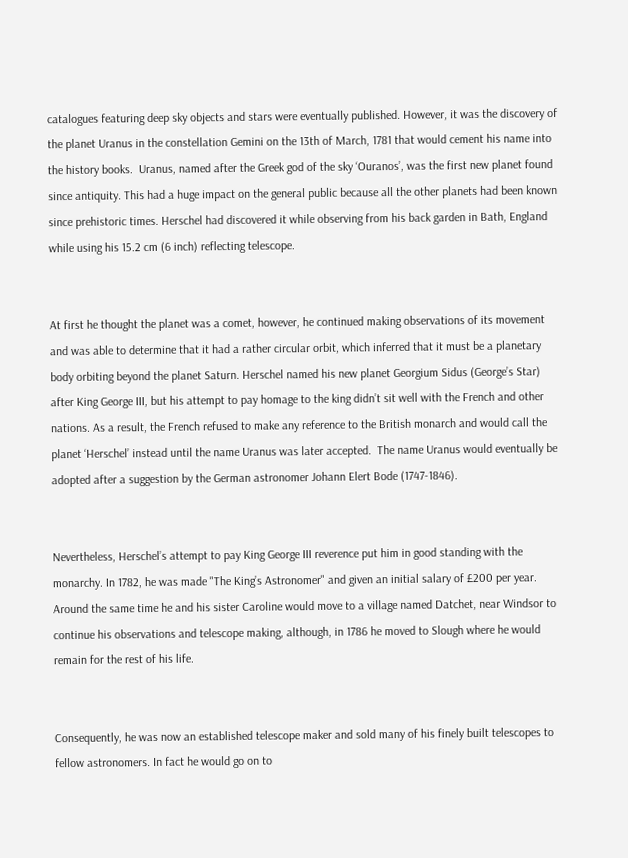catalogues featuring deep sky objects and stars were eventually published. However, it was the discovery of the planet Uranus in the constellation Gemini on the 13th of March, 1781 that would cement his name into the history books.  Uranus, named after the Greek god of the sky ‘Ouranos’, was the first new planet found since antiquity. This had a huge impact on the general public because all the other planets had been known since prehistoric times. Herschel had discovered it while observing from his back garden in Bath, England while using his 15.2 cm (6 inch) reflecting telescope.


At first he thought the planet was a comet, however, he continued making observations of its movement and was able to determine that it had a rather circular orbit, which inferred that it must be a planetary body orbiting beyond the planet Saturn. Herschel named his new planet Georgium Sidus (George’s Star) after King George III, but his attempt to pay homage to the king didn’t sit well with the French and other nations. As a result, the French refused to make any reference to the British monarch and would call the planet ‘Herschel’ instead until the name Uranus was later accepted.  The name Uranus would eventually be adopted after a suggestion by the German astronomer Johann Elert Bode (1747-1846).


Nevertheless, Herschel’s attempt to pay King George III reverence put him in good standing with the monarchy. In 1782, he was made "The King’s Astronomer" and given an initial salary of £200 per year. Around the same time he and his sister Caroline would move to a village named Datchet, near Windsor to continue his observations and telescope making, although, in 1786 he moved to Slough where he would remain for the rest of his life.


Consequently, he was now an established telescope maker and sold many of his finely built telescopes to fellow astronomers. In fact he would go on to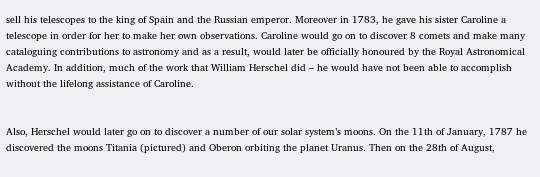sell his telescopes to the king of Spain and the Russian emperor. Moreover in 1783, he gave his sister Caroline a telescope in order for her to make her own observations. Caroline would go on to discover 8 comets and make many cataloguing contributions to astronomy and as a result, would later be officially honoured by the Royal Astronomical Academy. In addition, much of the work that William Herschel did – he would have not been able to accomplish without the lifelong assistance of Caroline.


Also, Herschel would later go on to discover a number of our solar system’s moons. On the 11th of January, 1787 he discovered the moons Titania (pictured) and Oberon orbiting the planet Uranus. Then on the 28th of August,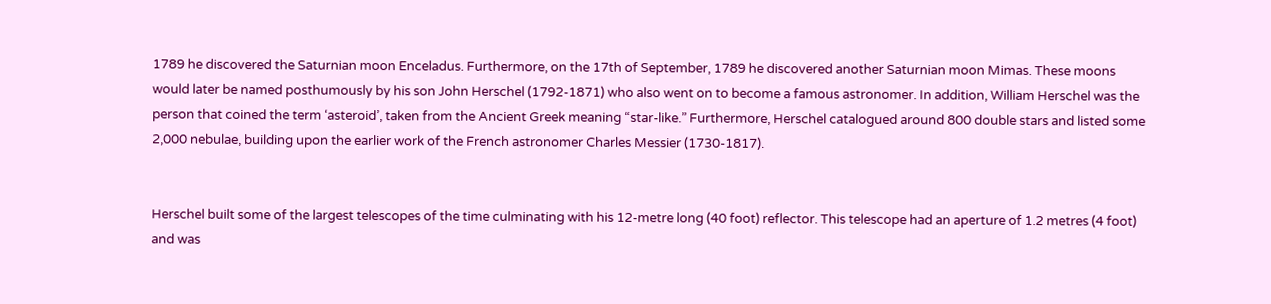1789 he discovered the Saturnian moon Enceladus. Furthermore, on the 17th of September, 1789 he discovered another Saturnian moon Mimas. These moons would later be named posthumously by his son John Herschel (1792-1871) who also went on to become a famous astronomer. In addition, William Herschel was the person that coined the term ‘asteroid’, taken from the Ancient Greek meaning “star-like.” Furthermore, Herschel catalogued around 800 double stars and listed some 2,000 nebulae, building upon the earlier work of the French astronomer Charles Messier (1730-1817).


Herschel built some of the largest telescopes of the time culminating with his 12-metre long (40 foot) reflector. This telescope had an aperture of 1.2 metres (4 foot) and was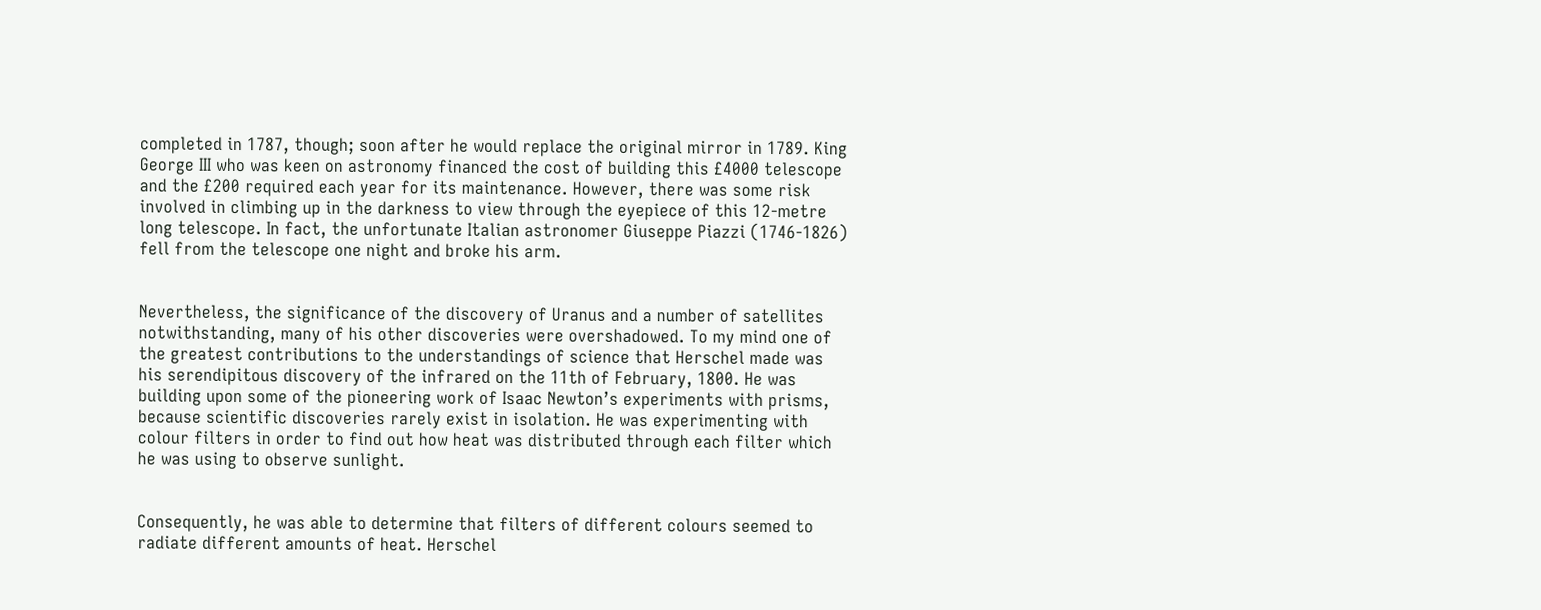completed in 1787, though; soon after he would replace the original mirror in 1789. King George III who was keen on astronomy financed the cost of building this £4000 telescope and the £200 required each year for its maintenance. However, there was some risk involved in climbing up in the darkness to view through the eyepiece of this 12-metre long telescope. In fact, the unfortunate Italian astronomer Giuseppe Piazzi (1746-1826) fell from the telescope one night and broke his arm.


Nevertheless, the significance of the discovery of Uranus and a number of satellites notwithstanding, many of his other discoveries were overshadowed. To my mind one of the greatest contributions to the understandings of science that Herschel made was his serendipitous discovery of the infrared on the 11th of February, 1800. He was building upon some of the pioneering work of Isaac Newton’s experiments with prisms, because scientific discoveries rarely exist in isolation. He was experimenting with colour filters in order to find out how heat was distributed through each filter which he was using to observe sunlight.


Consequently, he was able to determine that filters of different colours seemed to radiate different amounts of heat. Herschel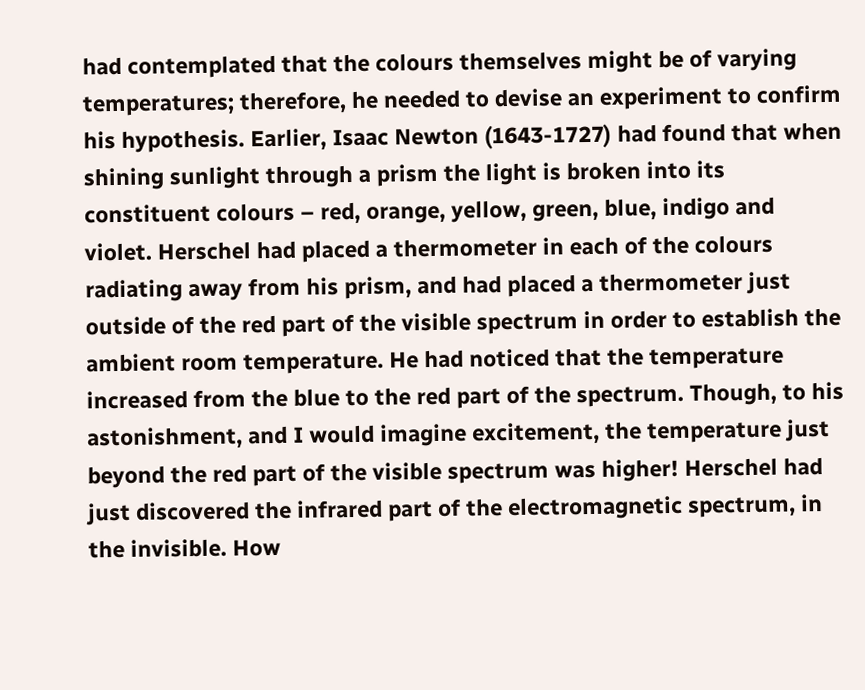had contemplated that the colours themselves might be of varying temperatures; therefore, he needed to devise an experiment to confirm his hypothesis. Earlier, Isaac Newton (1643-1727) had found that when shining sunlight through a prism the light is broken into its constituent colours – red, orange, yellow, green, blue, indigo and violet. Herschel had placed a thermometer in each of the colours radiating away from his prism, and had placed a thermometer just outside of the red part of the visible spectrum in order to establish the ambient room temperature. He had noticed that the temperature increased from the blue to the red part of the spectrum. Though, to his astonishment, and I would imagine excitement, the temperature just beyond the red part of the visible spectrum was higher! Herschel had just discovered the infrared part of the electromagnetic spectrum, in the invisible. How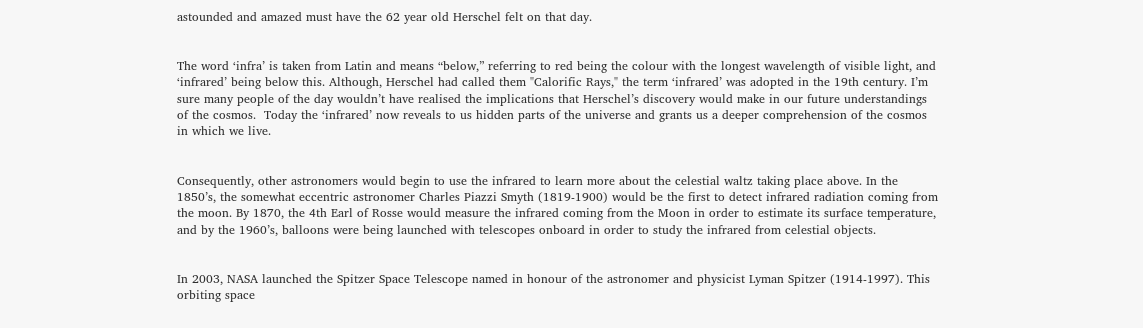astounded and amazed must have the 62 year old Herschel felt on that day.


The word ‘infra’ is taken from Latin and means “below,” referring to red being the colour with the longest wavelength of visible light, and ‘infrared’ being below this. Although, Herschel had called them "Calorific Rays," the term ‘infrared’ was adopted in the 19th century. I’m sure many people of the day wouldn’t have realised the implications that Herschel’s discovery would make in our future understandings of the cosmos.  Today the ‘infrared’ now reveals to us hidden parts of the universe and grants us a deeper comprehension of the cosmos in which we live.


Consequently, other astronomers would begin to use the infrared to learn more about the celestial waltz taking place above. In the 1850’s, the somewhat eccentric astronomer Charles Piazzi Smyth (1819-1900) would be the first to detect infrared radiation coming from the moon. By 1870, the 4th Earl of Rosse would measure the infrared coming from the Moon in order to estimate its surface temperature, and by the 1960’s, balloons were being launched with telescopes onboard in order to study the infrared from celestial objects.


In 2003, NASA launched the Spitzer Space Telescope named in honour of the astronomer and physicist Lyman Spitzer (1914-1997). This orbiting space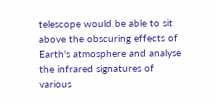telescope would be able to sit above the obscuring effects of Earth's atmosphere and analyse the infrared signatures of various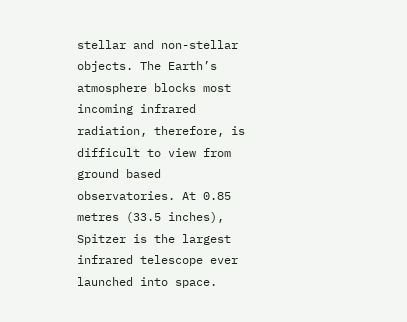stellar and non-stellar objects. The Earth’s atmosphere blocks most incoming infrared radiation, therefore, is difficult to view from ground based observatories. At 0.85 metres (33.5 inches), Spitzer is the largest infrared telescope ever launched into space.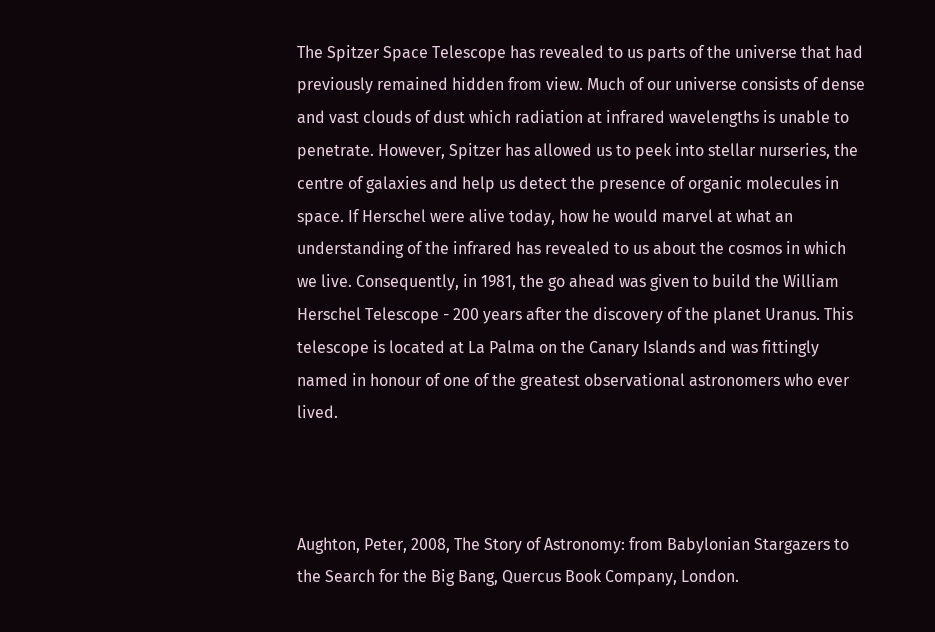The Spitzer Space Telescope has revealed to us parts of the universe that had previously remained hidden from view. Much of our universe consists of dense and vast clouds of dust which radiation at infrared wavelengths is unable to penetrate. However, Spitzer has allowed us to peek into stellar nurseries, the centre of galaxies and help us detect the presence of organic molecules in space. If Herschel were alive today, how he would marvel at what an understanding of the infrared has revealed to us about the cosmos in which we live. Consequently, in 1981, the go ahead was given to build the William Herschel Telescope - 200 years after the discovery of the planet Uranus. This telescope is located at La Palma on the Canary Islands and was fittingly named in honour of one of the greatest observational astronomers who ever lived.



Aughton, Peter, 2008, The Story of Astronomy: from Babylonian Stargazers to the Search for the Big Bang, Quercus Book Company, London.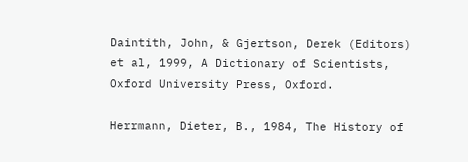Daintith, John, & Gjertson, Derek (Editors) et al, 1999, A Dictionary of Scientists, Oxford University Press, Oxford.

Herrmann, Dieter, B., 1984, The History of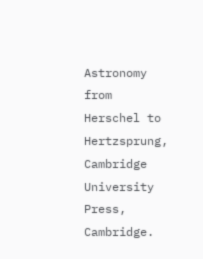Astronomy from Herschel to Hertzsprung, Cambridge University Press, Cambridge.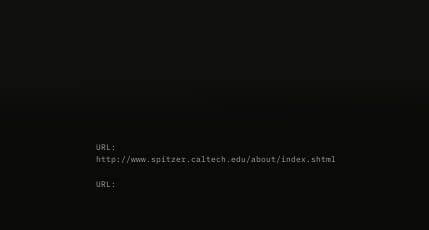URL: http://www.spitzer.caltech.edu/about/index.shtml

URL: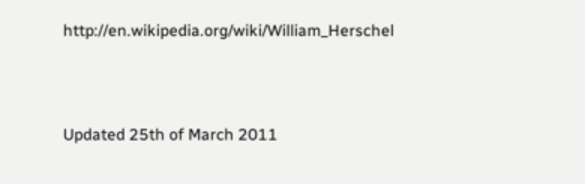http://en.wikipedia.org/wiki/William_Herschel



Updated 25th of March 2011